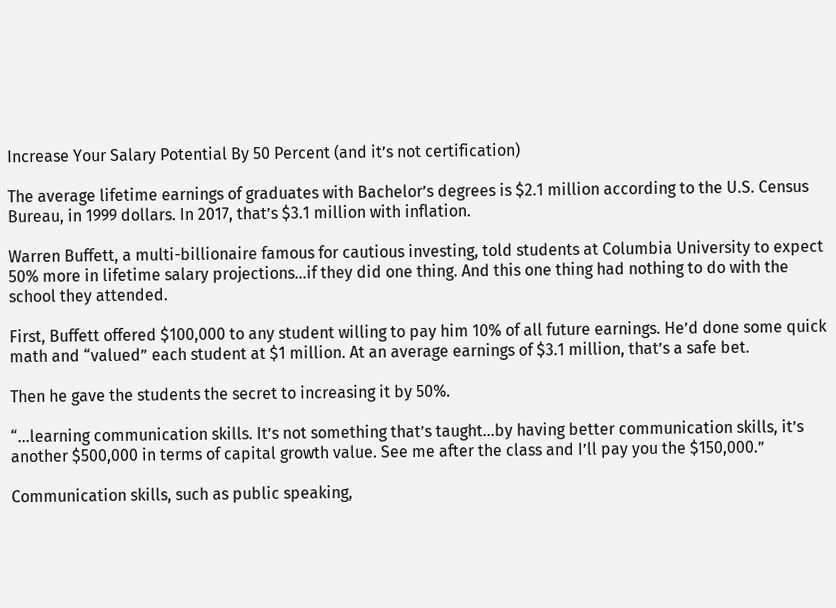Increase Your Salary Potential By 50 Percent (and it’s not certification)

The average lifetime earnings of graduates with Bachelor’s degrees is $2.1 million according to the U.S. Census Bureau, in 1999 dollars. In 2017, that’s $3.1 million with inflation.

Warren Buffett, a multi-billionaire famous for cautious investing, told students at Columbia University to expect 50% more in lifetime salary projections…if they did one thing. And this one thing had nothing to do with the school they attended.

First, Buffett offered $100,000 to any student willing to pay him 10% of all future earnings. He’d done some quick math and “valued” each student at $1 million. At an average earnings of $3.1 million, that’s a safe bet.

Then he gave the students the secret to increasing it by 50%.

“…learning communication skills. It’s not something that’s taught…by having better communication skills, it’s another $500,000 in terms of capital growth value. See me after the class and I’ll pay you the $150,000.”

Communication skills, such as public speaking,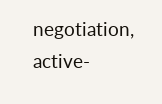negotiation, active-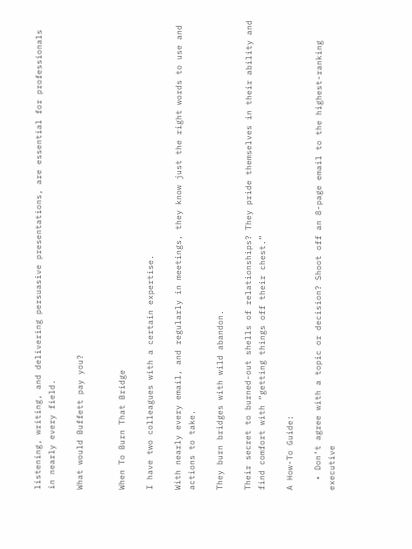listening, writing, and delivering persuasive presentations, are essential for professionals in nearly every field.

What would Buffett pay you?


When To Burn That Bridge

I have two colleagues with a certain expertise.

With nearly every email, and regularly in meetings, they know just the right words to use and actions to take.

They burn bridges with wild abandon.

Their secret to burned-out shells of relationships? They pride themselves in their ability and find comfort with “getting things off their chest.”

A How-To Guide:

  • Don’t agree with a topic or decision? Shoot off an 8-page email to the highest-ranking executive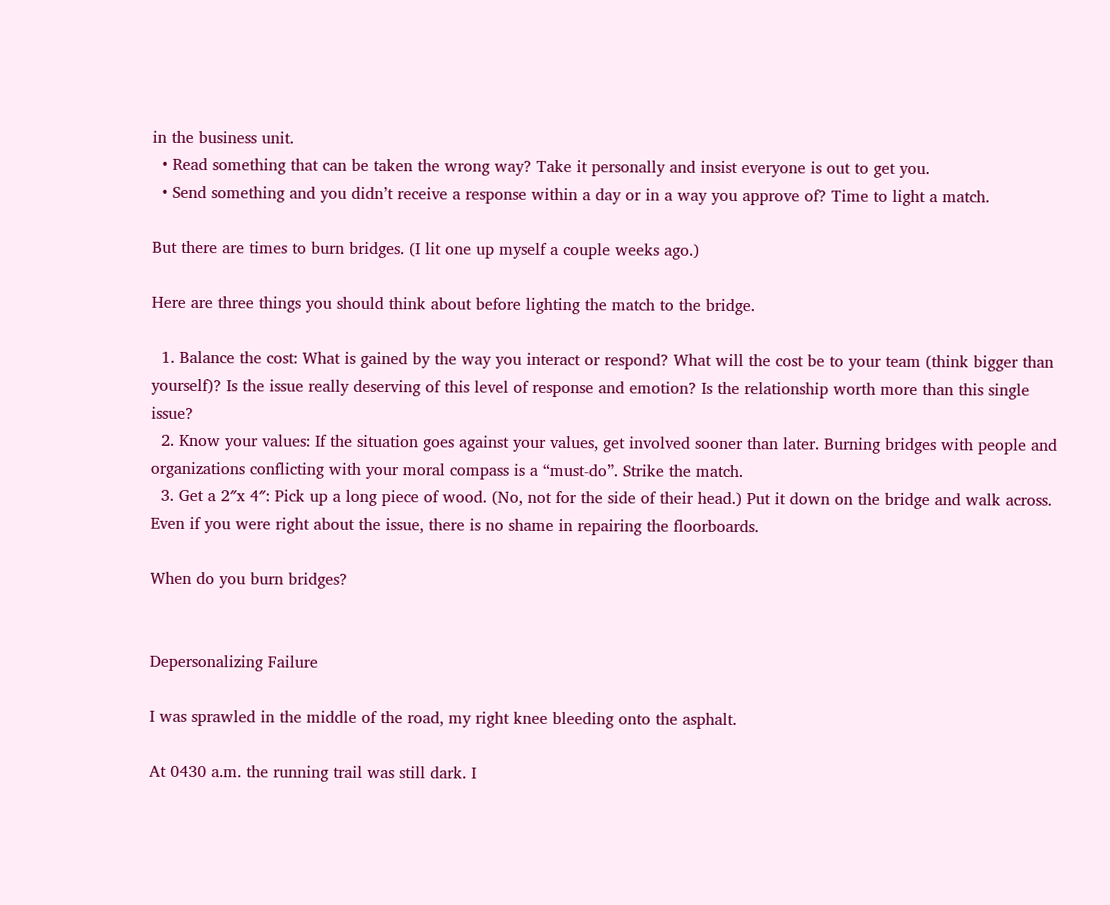in the business unit.
  • Read something that can be taken the wrong way? Take it personally and insist everyone is out to get you.
  • Send something and you didn’t receive a response within a day or in a way you approve of? Time to light a match.

But there are times to burn bridges. (I lit one up myself a couple weeks ago.)

Here are three things you should think about before lighting the match to the bridge.

  1. Balance the cost: What is gained by the way you interact or respond? What will the cost be to your team (think bigger than yourself)? Is the issue really deserving of this level of response and emotion? Is the relationship worth more than this single issue?
  2. Know your values: If the situation goes against your values, get involved sooner than later. Burning bridges with people and organizations conflicting with your moral compass is a “must-do”. Strike the match.
  3. Get a 2″x 4″: Pick up a long piece of wood. (No, not for the side of their head.) Put it down on the bridge and walk across. Even if you were right about the issue, there is no shame in repairing the floorboards.

When do you burn bridges?


Depersonalizing Failure

I was sprawled in the middle of the road, my right knee bleeding onto the asphalt.

At 0430 a.m. the running trail was still dark. I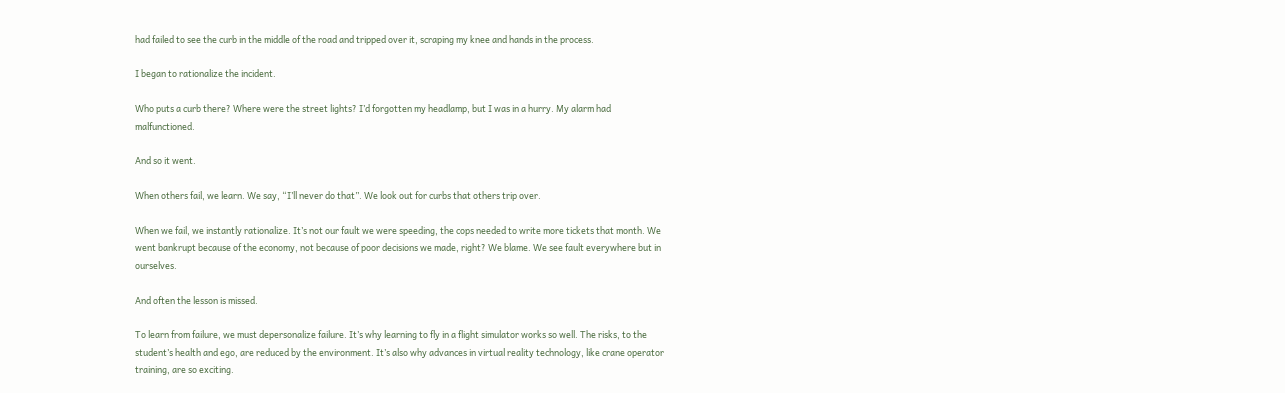had failed to see the curb in the middle of the road and tripped over it, scraping my knee and hands in the process.

I began to rationalize the incident.

Who puts a curb there? Where were the street lights? I’d forgotten my headlamp, but I was in a hurry. My alarm had malfunctioned.

And so it went.

When others fail, we learn. We say, “I’ll never do that”. We look out for curbs that others trip over.

When we fail, we instantly rationalize. It’s not our fault we were speeding, the cops needed to write more tickets that month. We went bankrupt because of the economy, not because of poor decisions we made, right? We blame. We see fault everywhere but in ourselves.

And often the lesson is missed.

To learn from failure, we must depersonalize failure. It’s why learning to fly in a flight simulator works so well. The risks, to the student’s health and ego, are reduced by the environment. It’s also why advances in virtual reality technology, like crane operator training, are so exciting.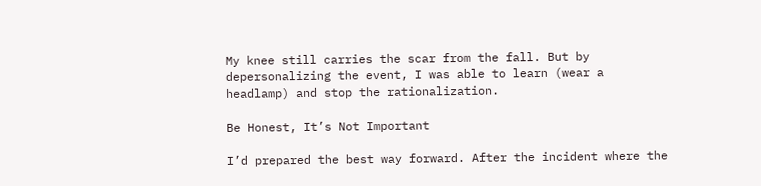My knee still carries the scar from the fall. But by depersonalizing the event, I was able to learn (wear a headlamp) and stop the rationalization.

Be Honest, It’s Not Important

I’d prepared the best way forward. After the incident where the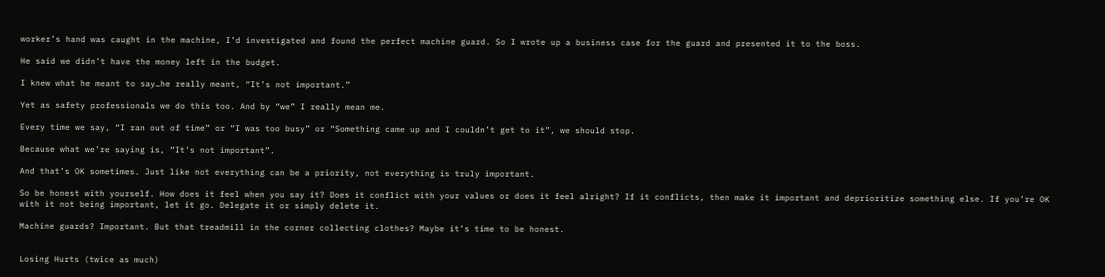worker’s hand was caught in the machine, I’d investigated and found the perfect machine guard. So I wrote up a business case for the guard and presented it to the boss.

He said we didn’t have the money left in the budget.

I knew what he meant to say…he really meant, “It’s not important.”

Yet as safety professionals we do this too. And by “we” I really mean me.

Every time we say, “I ran out of time” or “I was too busy” or “Something came up and I couldn’t get to it”, we should stop.

Because what we’re saying is, “It’s not important”.

And that’s OK sometimes. Just like not everything can be a priority, not everything is truly important.

So be honest with yourself. How does it feel when you say it? Does it conflict with your values or does it feel alright? If it conflicts, then make it important and deprioritize something else. If you’re OK with it not being important, let it go. Delegate it or simply delete it.

Machine guards? Important. But that treadmill in the corner collecting clothes? Maybe it’s time to be honest.


Losing Hurts (twice as much)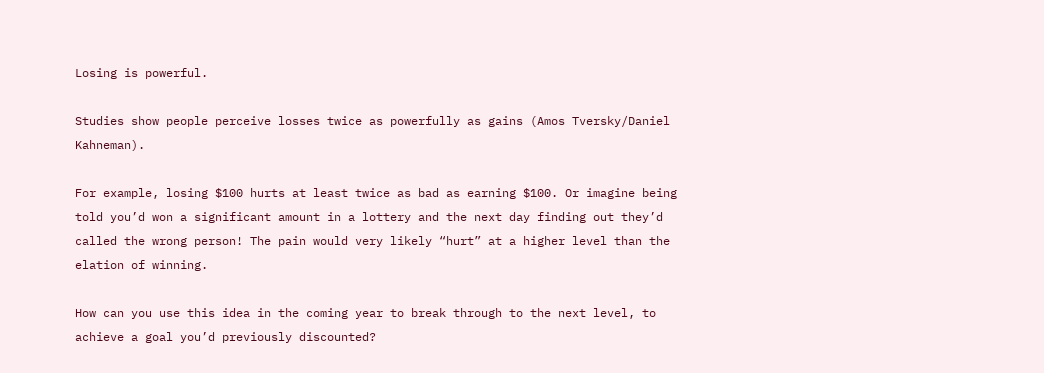Losing is powerful.

Studies show people perceive losses twice as powerfully as gains (Amos Tversky/Daniel Kahneman).

For example, losing $100 hurts at least twice as bad as earning $100. Or imagine being told you’d won a significant amount in a lottery and the next day finding out they’d called the wrong person! The pain would very likely “hurt” at a higher level than the elation of winning.

How can you use this idea in the coming year to break through to the next level, to achieve a goal you’d previously discounted?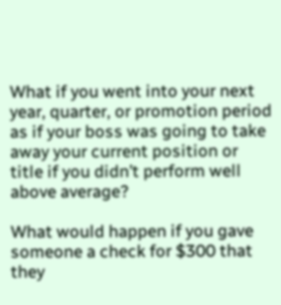What if you went into your next year, quarter, or promotion period as if your boss was going to take away your current position or title if you didn’t perform well above average?

What would happen if you gave someone a check for $300 that they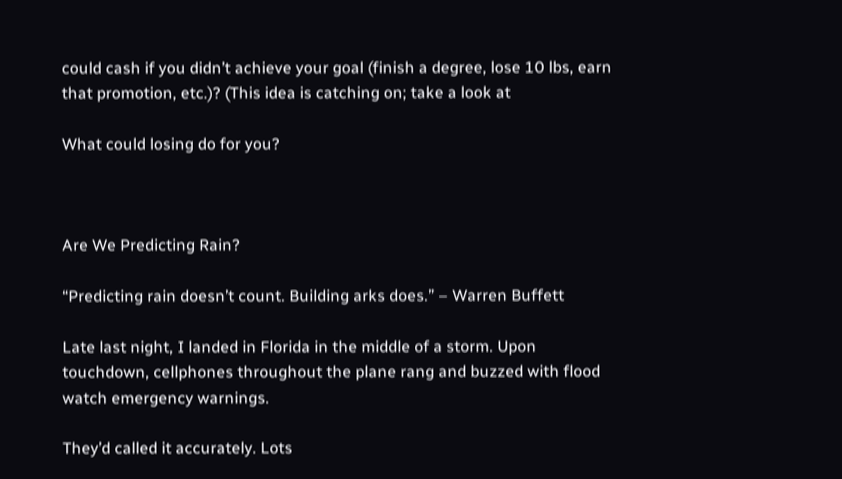could cash if you didn’t achieve your goal (finish a degree, lose 10 lbs, earn that promotion, etc.)? (This idea is catching on; take a look at

What could losing do for you?



Are We Predicting Rain?

“Predicting rain doesn’t count. Building arks does.” – Warren Buffett

Late last night, I landed in Florida in the middle of a storm. Upon touchdown, cellphones throughout the plane rang and buzzed with flood watch emergency warnings.

They’d called it accurately. Lots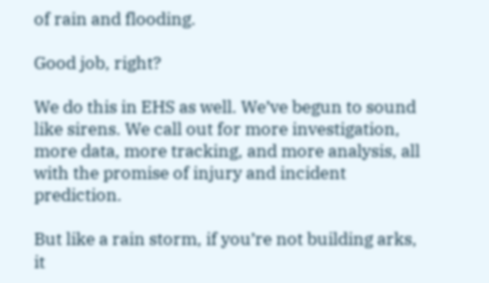of rain and flooding.

Good job, right?

We do this in EHS as well. We’ve begun to sound like sirens. We call out for more investigation, more data, more tracking, and more analysis, all with the promise of injury and incident prediction.

But like a rain storm, if you’re not building arks, it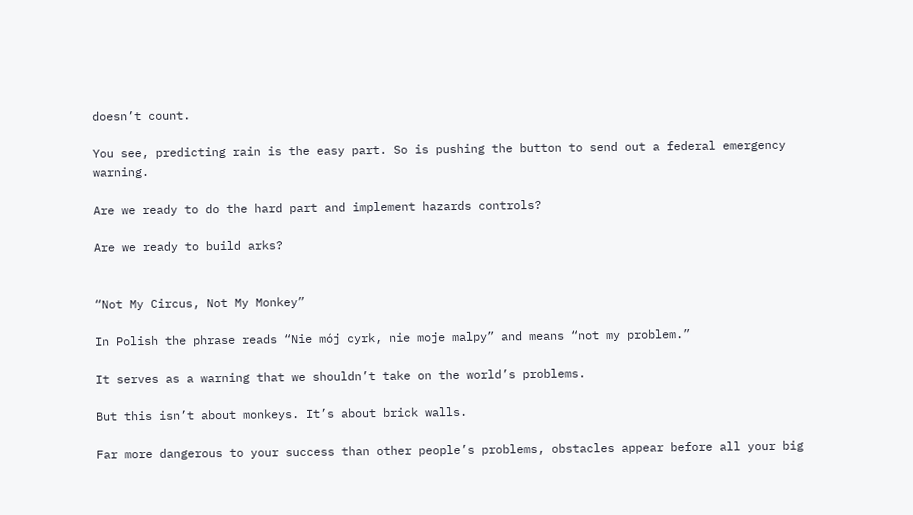doesn’t count.

You see, predicting rain is the easy part. So is pushing the button to send out a federal emergency warning.

Are we ready to do the hard part and implement hazards controls?

Are we ready to build arks?


“Not My Circus, Not My Monkey”

In Polish the phrase reads “Nie mój cyrk, nie moje malpy” and means “not my problem.”

It serves as a warning that we shouldn’t take on the world’s problems.

But this isn’t about monkeys. It’s about brick walls.

Far more dangerous to your success than other people’s problems, obstacles appear before all your big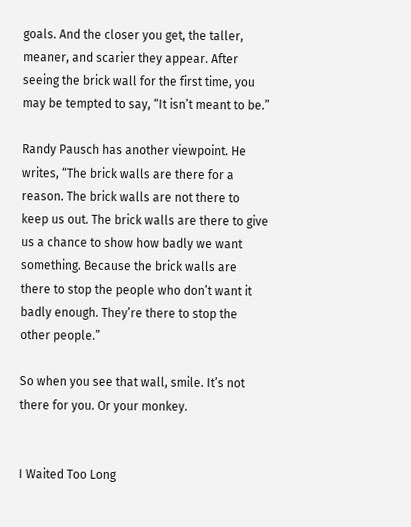goals. And the closer you get, the taller, meaner, and scarier they appear. After seeing the brick wall for the first time, you may be tempted to say, “It isn’t meant to be.”

Randy Pausch has another viewpoint. He writes, “The brick walls are there for a reason. The brick walls are not there to keep us out. The brick walls are there to give us a chance to show how badly we want something. Because the brick walls are there to stop the people who don’t want it badly enough. They’re there to stop the other people.”

So when you see that wall, smile. It’s not there for you. Or your monkey.


I Waited Too Long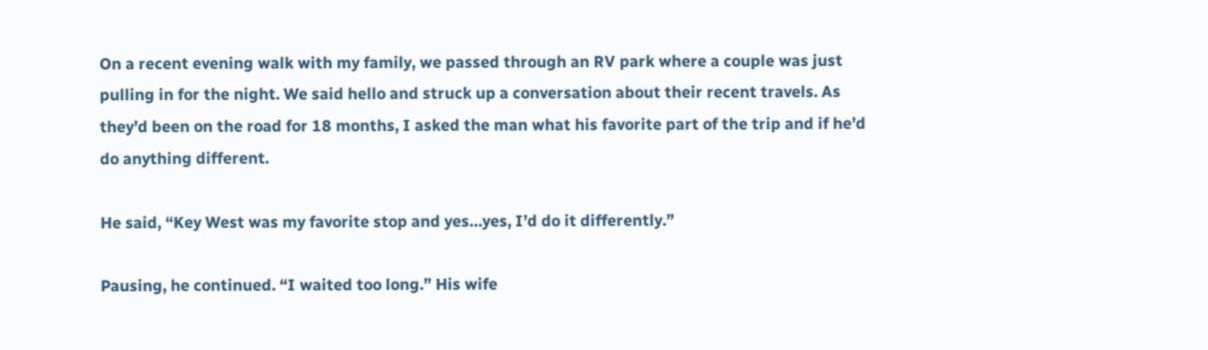On a recent evening walk with my family, we passed through an RV park where a couple was just pulling in for the night. We said hello and struck up a conversation about their recent travels. As they’d been on the road for 18 months, I asked the man what his favorite part of the trip and if he’d do anything different.

He said, “Key West was my favorite stop and yes…yes, I’d do it differently.”

Pausing, he continued. “I waited too long.” His wife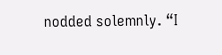nodded solemnly. “I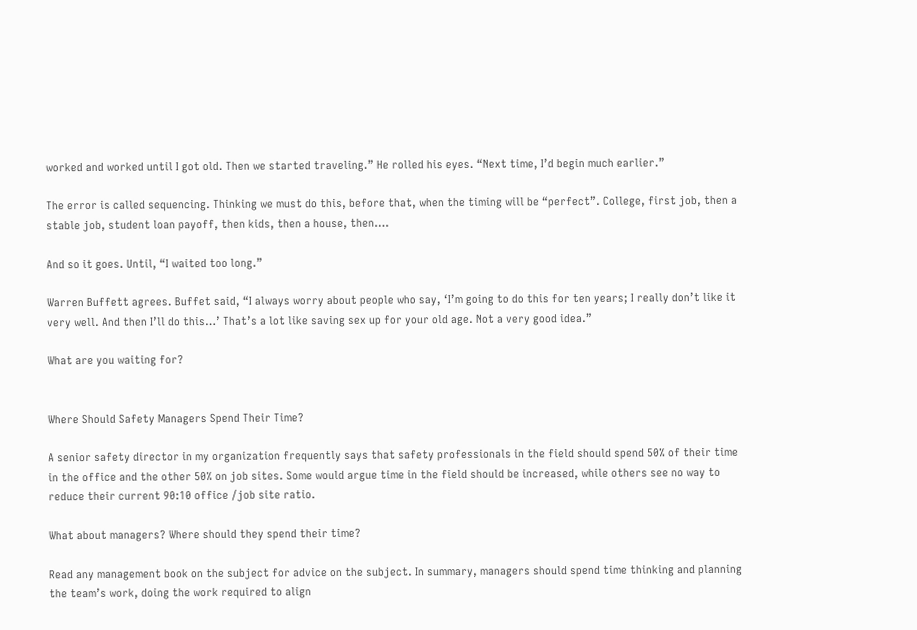worked and worked until I got old. Then we started traveling.” He rolled his eyes. “Next time, I’d begin much earlier.”

The error is called sequencing. Thinking we must do this, before that, when the timing will be “perfect”. College, first job, then a stable job, student loan payoff, then kids, then a house, then….

And so it goes. Until, “I waited too long.”

Warren Buffett agrees. Buffet said, “I always worry about people who say, ‘I’m going to do this for ten years; I really don’t like it very well. And then I’ll do this…’ That’s a lot like saving sex up for your old age. Not a very good idea.”

What are you waiting for?


Where Should Safety Managers Spend Their Time?

A senior safety director in my organization frequently says that safety professionals in the field should spend 50% of their time in the office and the other 50% on job sites. Some would argue time in the field should be increased, while others see no way to reduce their current 90:10 office /job site ratio.

What about managers? Where should they spend their time?

Read any management book on the subject for advice on the subject. In summary, managers should spend time thinking and planning the team’s work, doing the work required to align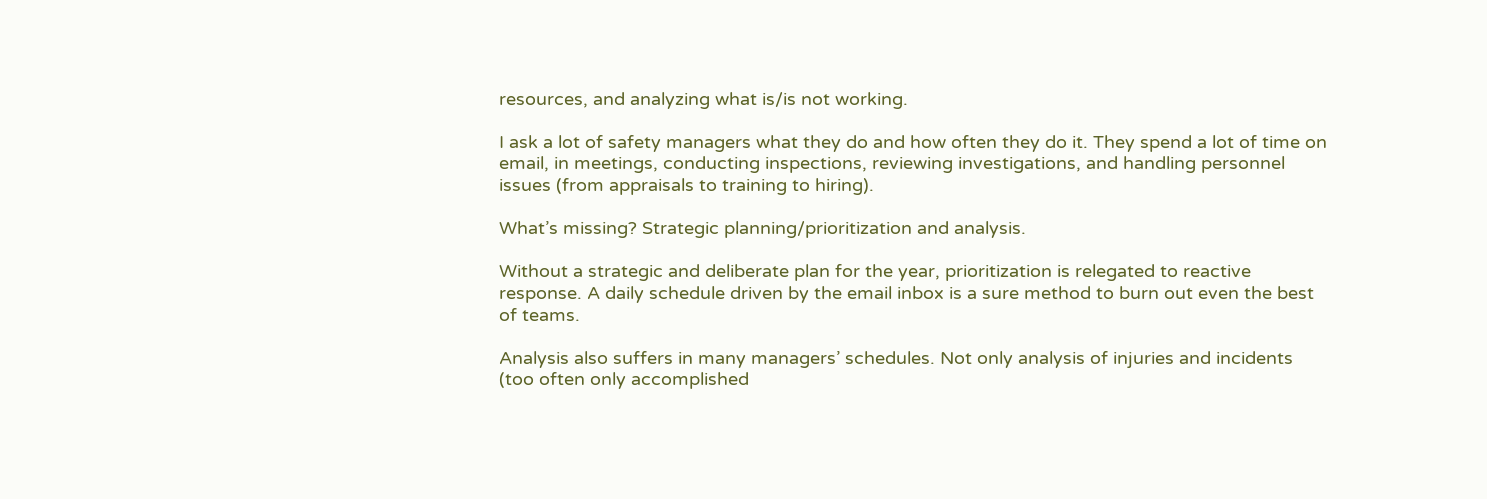resources, and analyzing what is/is not working.

I ask a lot of safety managers what they do and how often they do it. They spend a lot of time on email, in meetings, conducting inspections, reviewing investigations, and handling personnel issues (from appraisals to training to hiring).

What’s missing? Strategic planning/prioritization and analysis.

Without a strategic and deliberate plan for the year, prioritization is relegated to reactive response. A daily schedule driven by the email inbox is a sure method to burn out even the best of teams.

Analysis also suffers in many managers’ schedules. Not only analysis of injuries and incidents (too often only accomplished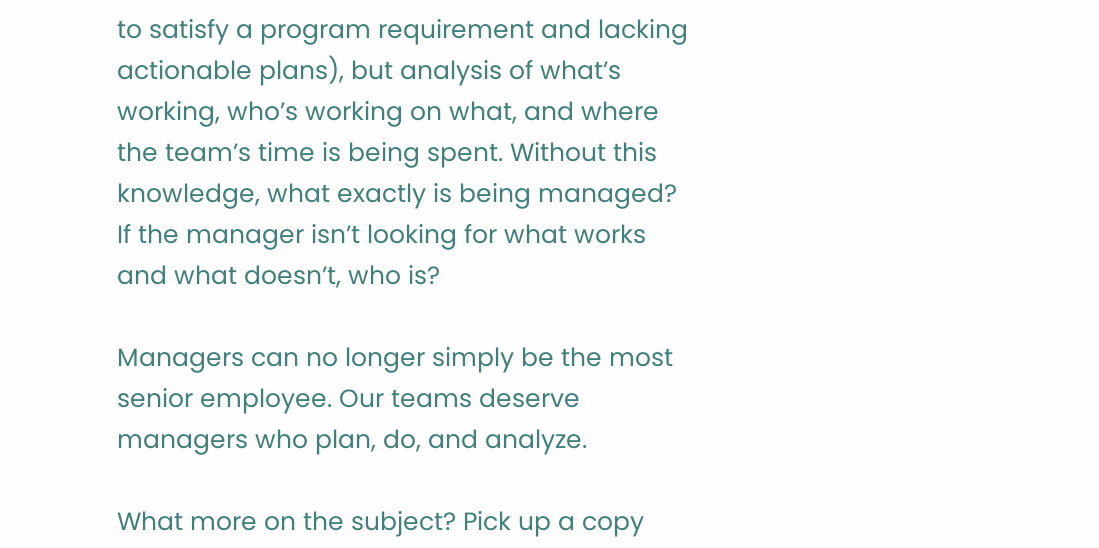to satisfy a program requirement and lacking actionable plans), but analysis of what’s working, who’s working on what, and where the team’s time is being spent. Without this knowledge, what exactly is being managed? If the manager isn’t looking for what works and what doesn’t, who is?

Managers can no longer simply be the most senior employee. Our teams deserve managers who plan, do, and analyze.

What more on the subject? Pick up a copy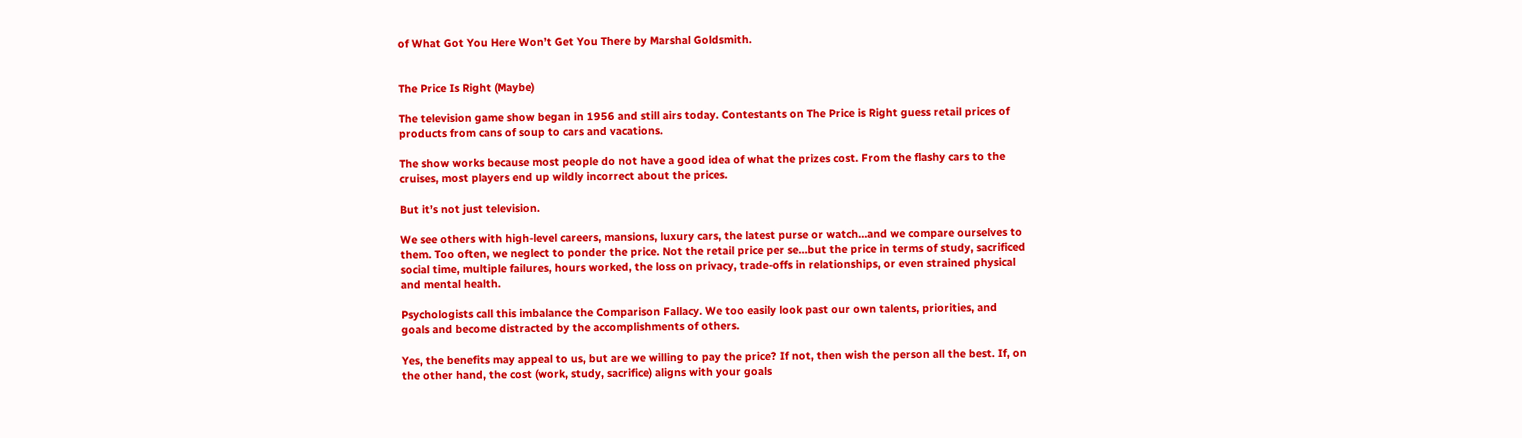of What Got You Here Won’t Get You There by Marshal Goldsmith.


The Price Is Right (Maybe)

The television game show began in 1956 and still airs today. Contestants on The Price is Right guess retail prices of products from cans of soup to cars and vacations.

The show works because most people do not have a good idea of what the prizes cost. From the flashy cars to the cruises, most players end up wildly incorrect about the prices.

But it’s not just television.

We see others with high-level careers, mansions, luxury cars, the latest purse or watch…and we compare ourselves to them. Too often, we neglect to ponder the price. Not the retail price per se…but the price in terms of study, sacrificed social time, multiple failures, hours worked, the loss on privacy, trade-offs in relationships, or even strained physical and mental health.

Psychologists call this imbalance the Comparison Fallacy. We too easily look past our own talents, priorities, and goals and become distracted by the accomplishments of others.

Yes, the benefits may appeal to us, but are we willing to pay the price? If not, then wish the person all the best. If, on the other hand, the cost (work, study, sacrifice) aligns with your goals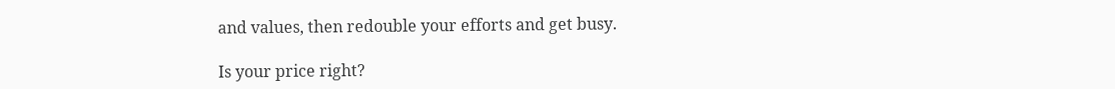and values, then redouble your efforts and get busy.

Is your price right?